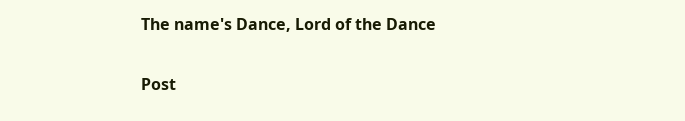The name's Dance, Lord of the Dance

Post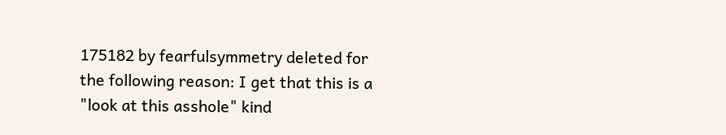175182 by fearfulsymmetry deleted for the following reason: I get that this is a "look at this asshole" kind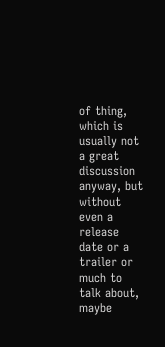of thing, which is usually not a great discussion anyway, but without even a release date or a trailer or much to talk about, maybe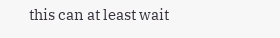this can at least wait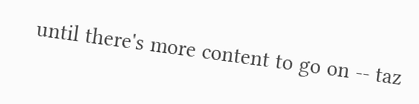until there's more content to go on -- taz